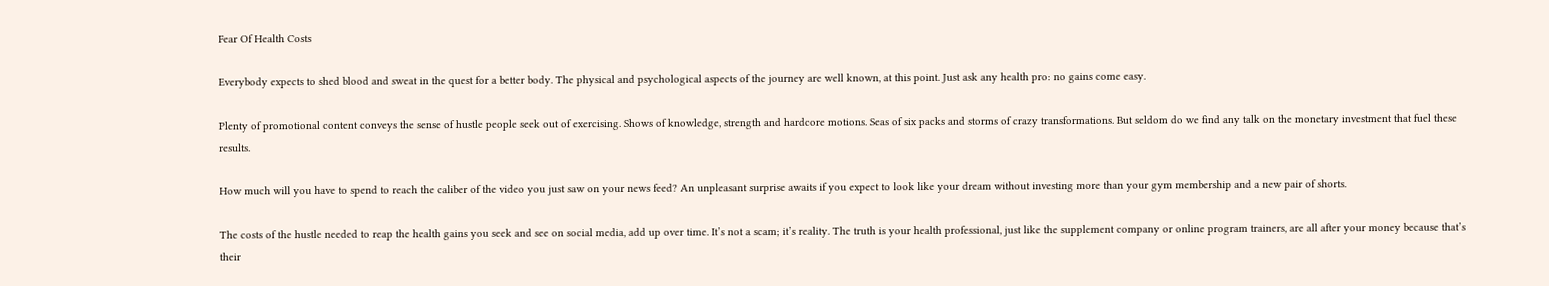Fear Of Health Costs

Everybody expects to shed blood and sweat in the quest for a better body. The physical and psychological aspects of the journey are well known, at this point. Just ask any health pro: no gains come easy.

Plenty of promotional content conveys the sense of hustle people seek out of exercising. Shows of knowledge, strength and hardcore motions. Seas of six packs and storms of crazy transformations. But seldom do we find any talk on the monetary investment that fuel these results.

How much will you have to spend to reach the caliber of the video you just saw on your news feed? An unpleasant surprise awaits if you expect to look like your dream without investing more than your gym membership and a new pair of shorts.

The costs of the hustle needed to reap the health gains you seek and see on social media, add up over time. It’s not a scam; it’s reality. The truth is your health professional, just like the supplement company or online program trainers, are all after your money because that’s their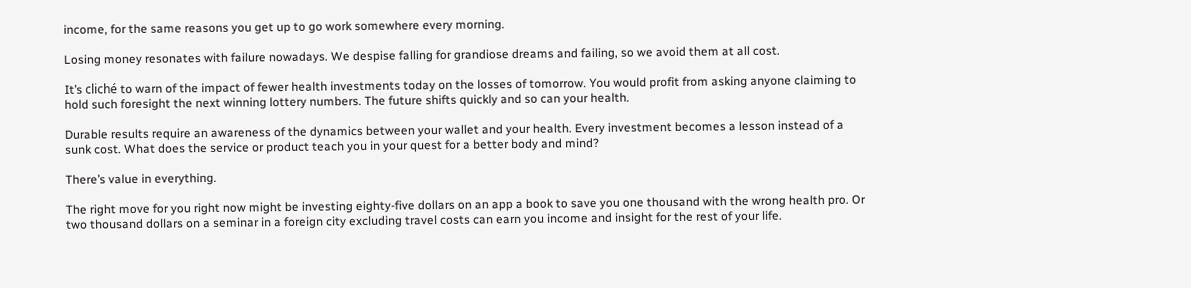income, for the same reasons you get up to go work somewhere every morning.

Losing money resonates with failure nowadays. We despise falling for grandiose dreams and failing, so we avoid them at all cost.

It’s cliché to warn of the impact of fewer health investments today on the losses of tomorrow. You would profit from asking anyone claiming to hold such foresight the next winning lottery numbers. The future shifts quickly and so can your health.

Durable results require an awareness of the dynamics between your wallet and your health. Every investment becomes a lesson instead of a sunk cost. What does the service or product teach you in your quest for a better body and mind?

There’s value in everything.

The right move for you right now might be investing eighty-five dollars on an app a book to save you one thousand with the wrong health pro. Or two thousand dollars on a seminar in a foreign city excluding travel costs can earn you income and insight for the rest of your life.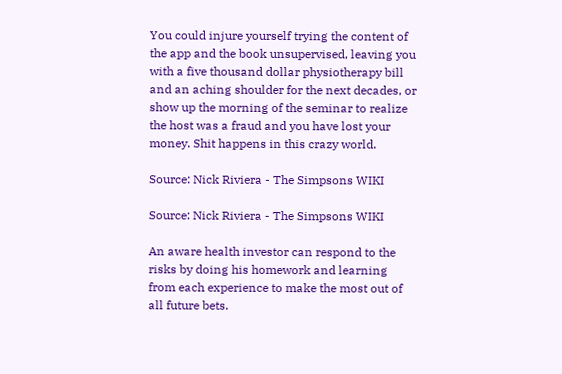You could injure yourself trying the content of the app and the book unsupervised, leaving you with a five thousand dollar physiotherapy bill and an aching shoulder for the next decades, or show up the morning of the seminar to realize the host was a fraud and you have lost your money. Shit happens in this crazy world.

Source: Nick Riviera - The Simpsons WIKI

Source: Nick Riviera - The Simpsons WIKI

An aware health investor can respond to the risks by doing his homework and learning from each experience to make the most out of all future bets.